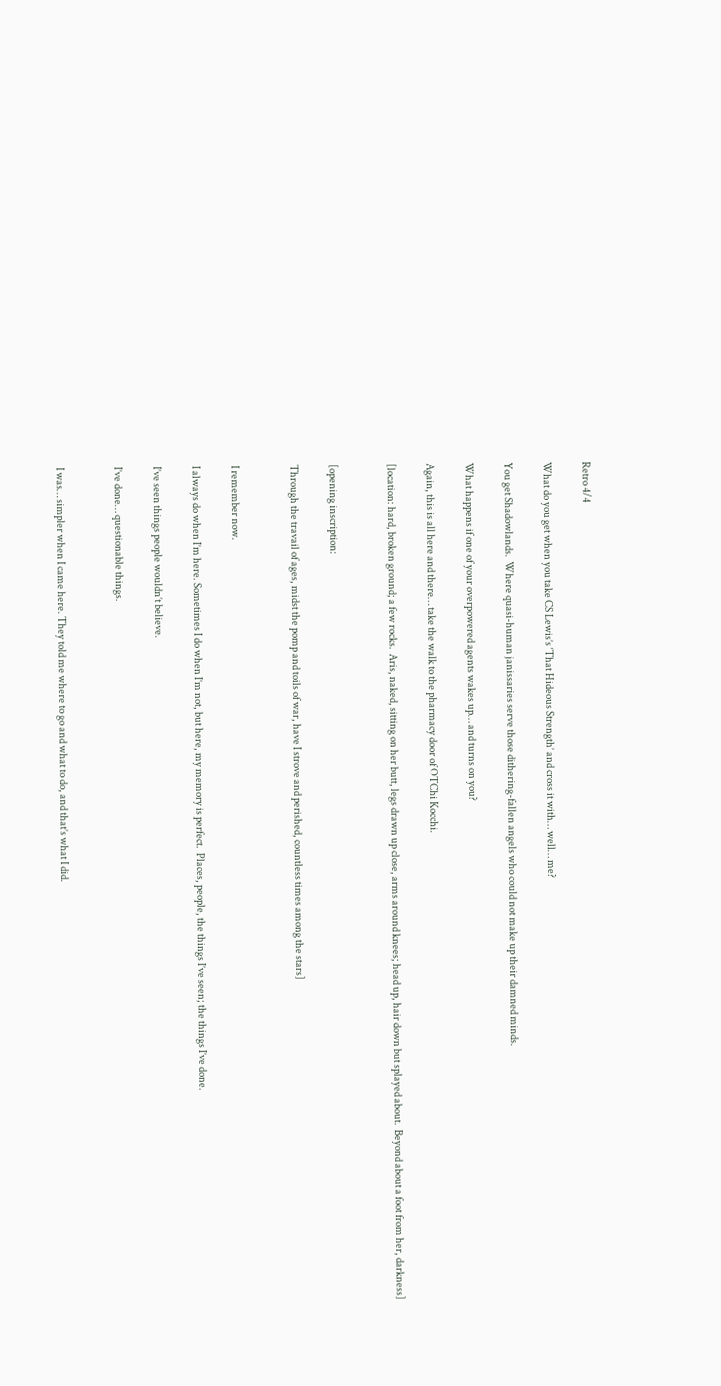Retro 4/4

What do you get when you take CS Lewis’s ‘That Hideous Strength’ and cross it with… well… me?

You get Shadowlands.  Where quasi-human janissaries serve those dithering-fallen angels who could not make up their damned minds.

What happens if one of your overpowered agents wakes up… and turns on you?

Again, this is all here and there… take the walk to the pharmacy door of OTChi Kocchi.

[location: hard, broken ground; a few rocks.  Aris, naked, sitting on her butt, legs drawn up close, arms around knees; head up, hair down but splayed about.  Beyond about a foot from her, darkness]


[opening inscription:

Through the travail of ages, midst the pomp and toils of war, have I strove and perished, countless times among the stars]


I remember now.

I always do when I’m here. Sometimes I do when I’m not, but here, my memory is perfect.  Places, people, the things I’ve seen; the things I’ve done.

I’ve seen things people wouldn’t believe.

I’ve done… questionable things.


I was… simpler when I came here. They told me where to go and what to do, and that’s what I did.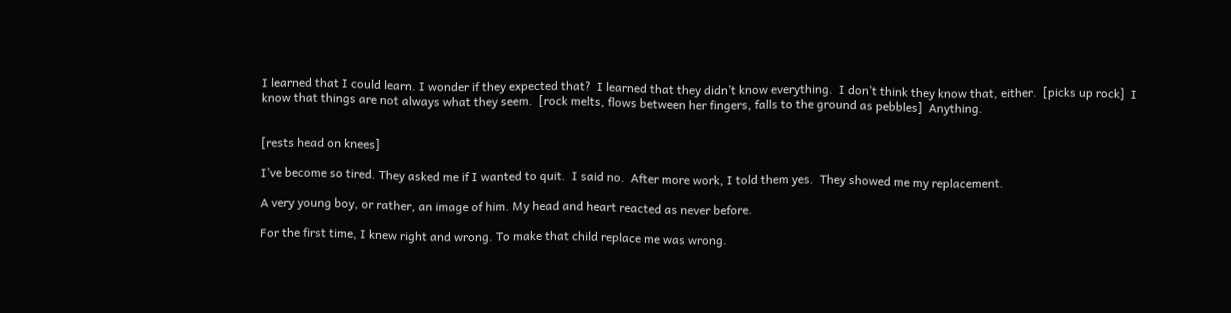I learned that I could learn. I wonder if they expected that?  I learned that they didn’t know everything.  I don’t think they know that, either.  [picks up rock]  I know that things are not always what they seem.  [rock melts, flows between her fingers, falls to the ground as pebbles]  Anything.


[rests head on knees]

I’ve become so tired. They asked me if I wanted to quit.  I said no.  After more work, I told them yes.  They showed me my replacement.

A very young boy, or rather, an image of him. My head and heart reacted as never before.

For the first time, I knew right and wrong. To make that child replace me was wrong.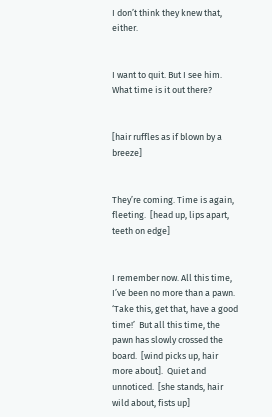I don’t think they knew that, either.


I want to quit. But I see him.  What time is it out there?


[hair ruffles as if blown by a breeze]


They’re coming. Time is again, fleeting.  [head up, lips apart, teeth on edge]


I remember now. All this time, I’ve been no more than a pawn.  ‘Take this, get that, have a good time!’  But all this time, the pawn has slowly crossed the board.  [wind picks up, hair more about].  Quiet and unnoticed.  [she stands, hair wild about, fists up]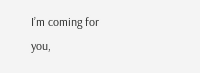I’m coming for you,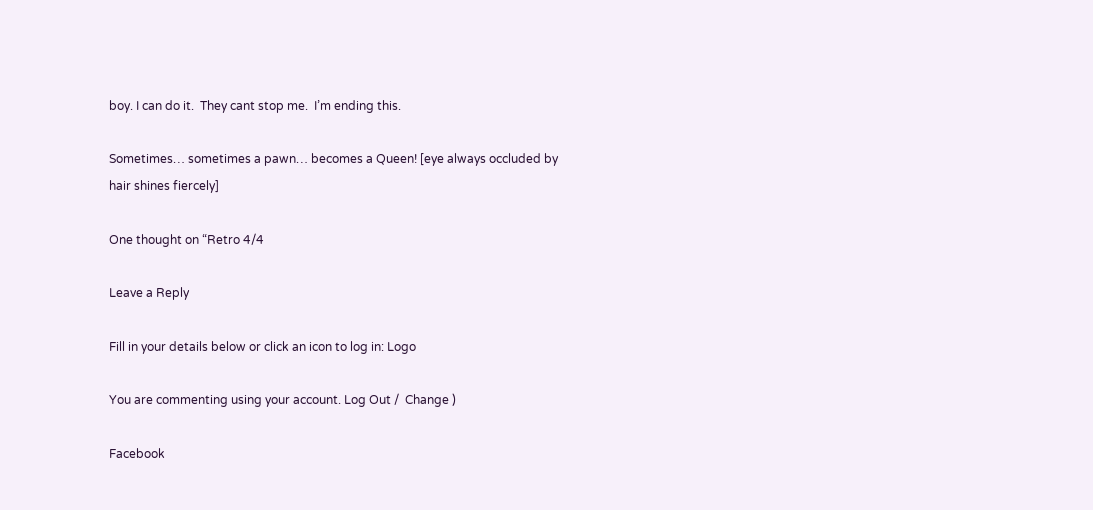boy. I can do it.  They cant stop me.  I’m ending this.

Sometimes… sometimes a pawn… becomes a Queen! [eye always occluded by hair shines fiercely]

One thought on “Retro 4/4

Leave a Reply

Fill in your details below or click an icon to log in: Logo

You are commenting using your account. Log Out /  Change )

Facebook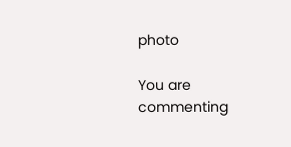photo

You are commenting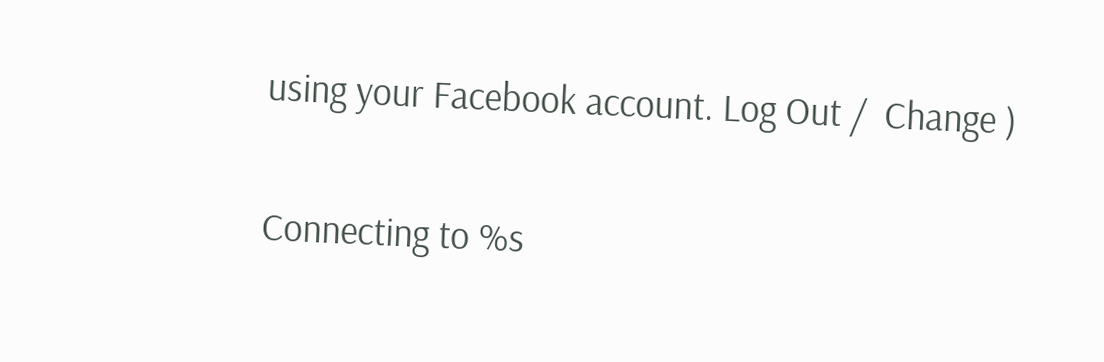using your Facebook account. Log Out /  Change )

Connecting to %s